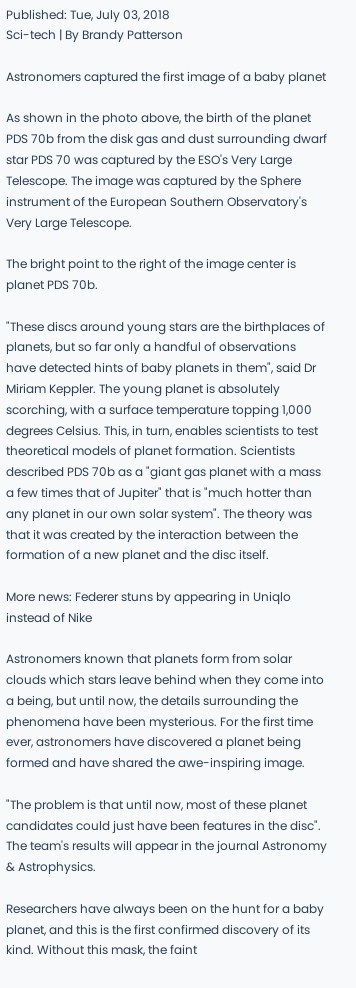Published: Tue, July 03, 2018
Sci-tech | By Brandy Patterson

Astronomers captured the first image of a baby planet

As shown in the photo above, the birth of the planet PDS 70b from the disk gas and dust surrounding dwarf star PDS 70 was captured by the ESO's Very Large Telescope. The image was captured by the Sphere instrument of the European Southern Observatory's Very Large Telescope.

The bright point to the right of the image center is planet PDS 70b.

"These discs around young stars are the birthplaces of planets, but so far only a handful of observations have detected hints of baby planets in them", said Dr Miriam Keppler. The young planet is absolutely scorching, with a surface temperature topping 1,000 degrees Celsius. This, in turn, enables scientists to test theoretical models of planet formation. Scientists described PDS 70b as a "giant gas planet with a mass a few times that of Jupiter" that is "much hotter than any planet in our own solar system". The theory was that it was created by the interaction between the formation of a new planet and the disc itself.

More news: Federer stuns by appearing in Uniqlo instead of Nike

Astronomers known that planets form from solar clouds which stars leave behind when they come into a being, but until now, the details surrounding the phenomena have been mysterious. For the first time ever, astronomers have discovered a planet being formed and have shared the awe-inspiring image.

"The problem is that until now, most of these planet candidates could just have been features in the disc". The team's results will appear in the journal Astronomy & Astrophysics.

Researchers have always been on the hunt for a baby planet, and this is the first confirmed discovery of its kind. Without this mask, the faint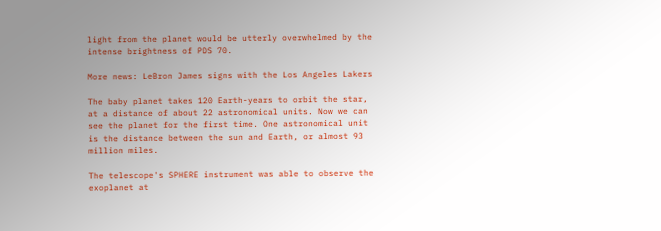light from the planet would be utterly overwhelmed by the intense brightness of PDS 70.

More news: LeBron James signs with the Los Angeles Lakers

The baby planet takes 120 Earth-years to orbit the star, at a distance of about 22 astronomical units. Now we can see the planet for the first time. One astronomical unit is the distance between the sun and Earth, or almost 93 million miles.

The telescope's SPHERE instrument was able to observe the exoplanet at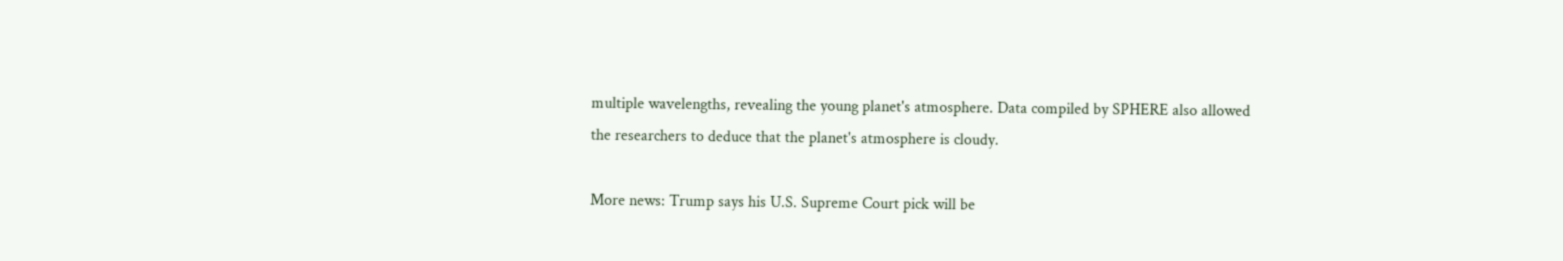multiple wavelengths, revealing the young planet's atmosphere. Data compiled by SPHERE also allowed the researchers to deduce that the planet's atmosphere is cloudy.

More news: Trump says his U.S. Supreme Court pick will be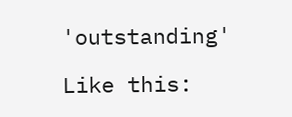'outstanding'

Like this: